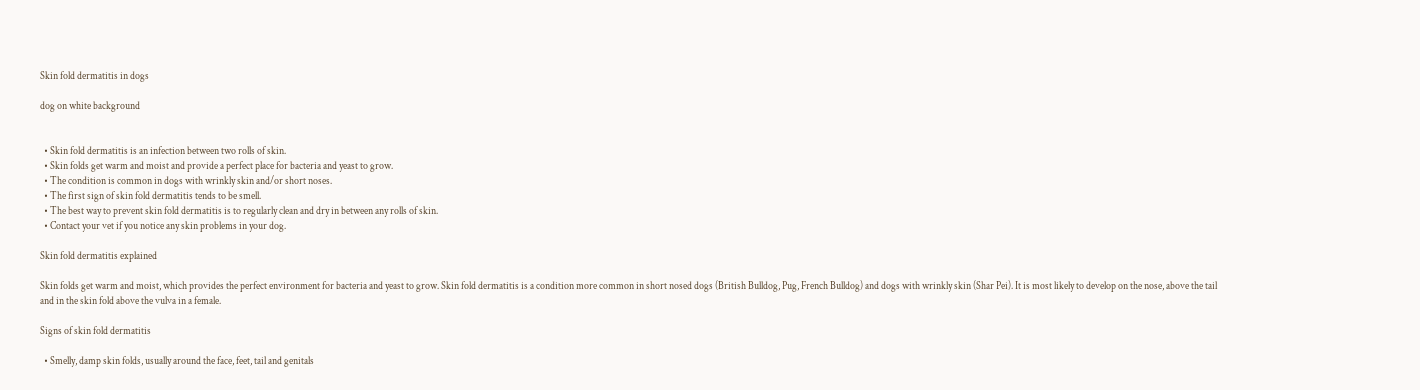Skin fold dermatitis in dogs

dog on white background


  • Skin fold dermatitis is an infection between two rolls of skin.
  • Skin folds get warm and moist and provide a perfect place for bacteria and yeast to grow.
  • The condition is common in dogs with wrinkly skin and/or short noses.
  • The first sign of skin fold dermatitis tends to be smell.
  • The best way to prevent skin fold dermatitis is to regularly clean and dry in between any rolls of skin.
  • Contact your vet if you notice any skin problems in your dog.

Skin fold dermatitis explained

Skin folds get warm and moist, which provides the perfect environment for bacteria and yeast to grow. Skin fold dermatitis is a condition more common in short nosed dogs (British Bulldog, Pug, French Bulldog) and dogs with wrinkly skin (Shar Pei). It is most likely to develop on the nose, above the tail and in the skin fold above the vulva in a female.

Signs of skin fold dermatitis

  • Smelly, damp skin folds, usually around the face, feet, tail and genitals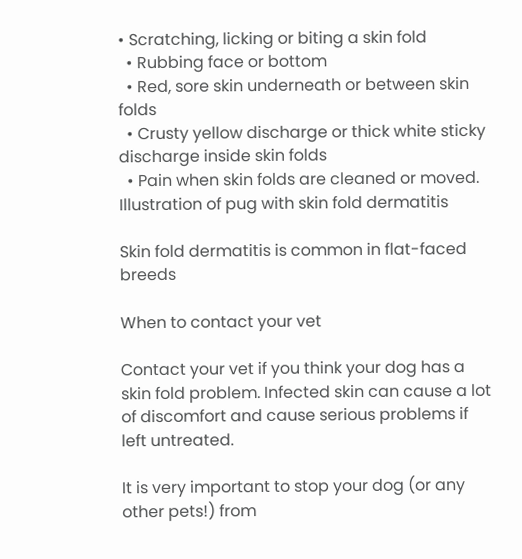• Scratching, licking or biting a skin fold
  • Rubbing face or bottom
  • Red, sore skin underneath or between skin folds
  • Crusty yellow discharge or thick white sticky discharge inside skin folds
  • Pain when skin folds are cleaned or moved.
Illustration of pug with skin fold dermatitis

Skin fold dermatitis is common in flat-faced breeds

When to contact your vet

Contact your vet if you think your dog has a skin fold problem. Infected skin can cause a lot of discomfort and cause serious problems if left untreated.

It is very important to stop your dog (or any other pets!) from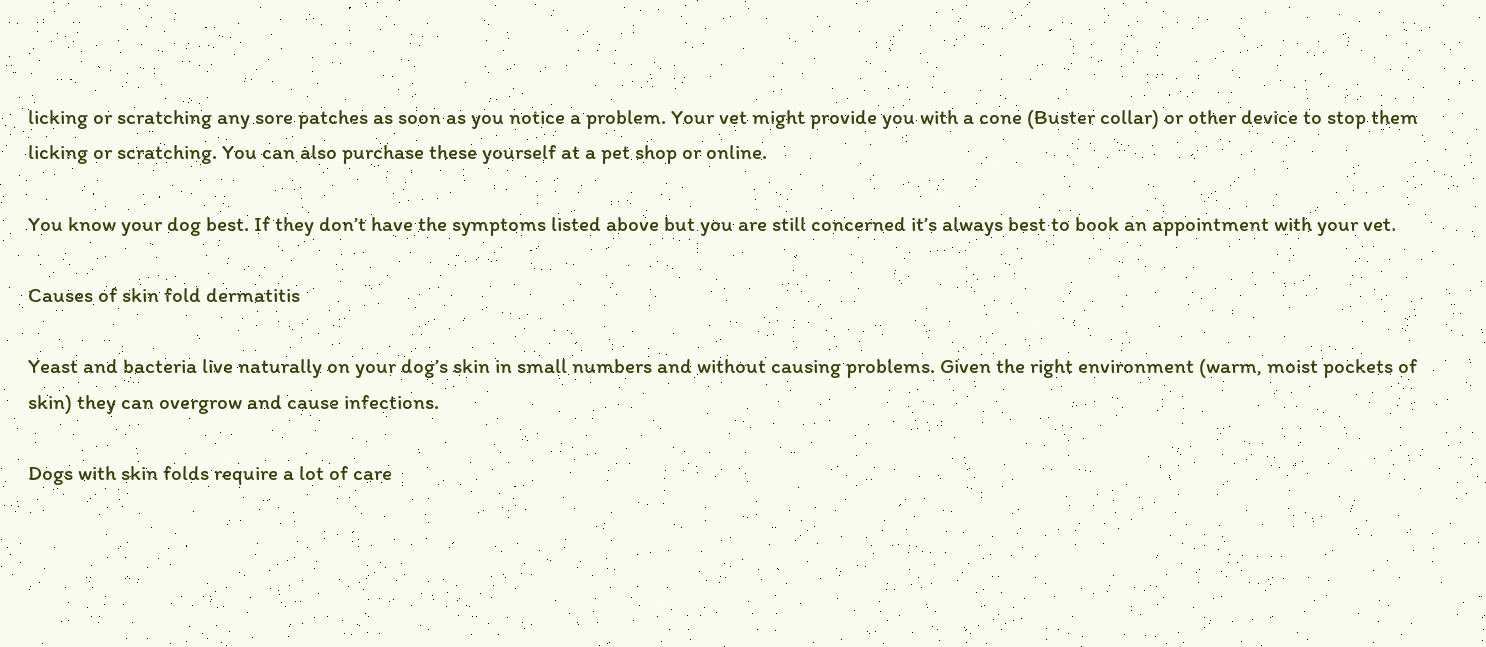licking or scratching any sore patches as soon as you notice a problem. Your vet might provide you with a cone (Buster collar) or other device to stop them licking or scratching. You can also purchase these yourself at a pet shop or online.

You know your dog best. If they don’t have the symptoms listed above but you are still concerned it’s always best to book an appointment with your vet.

Causes of skin fold dermatitis

Yeast and bacteria live naturally on your dog’s skin in small numbers and without causing problems. Given the right environment (warm, moist pockets of skin) they can overgrow and cause infections.

Dogs with skin folds require a lot of care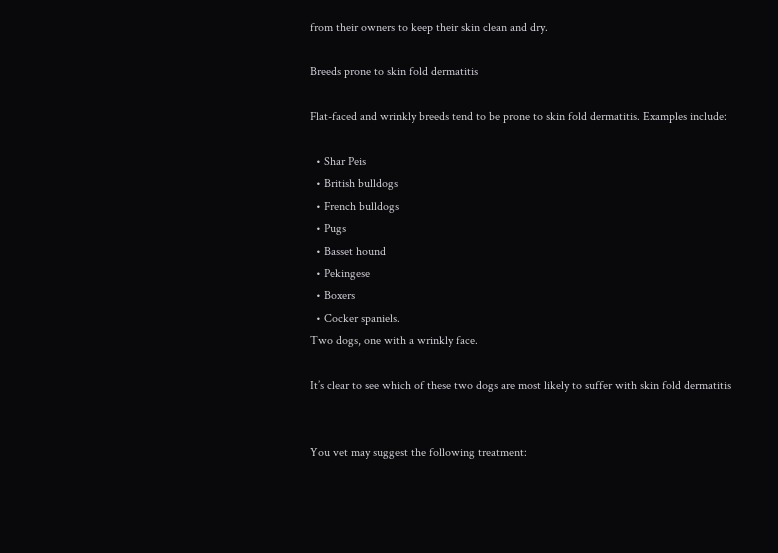from their owners to keep their skin clean and dry.

Breeds prone to skin fold dermatitis

Flat-faced and wrinkly breeds tend to be prone to skin fold dermatitis. Examples include:

  • Shar Peis
  • British bulldogs
  • French bulldogs
  • Pugs
  • Basset hound
  • Pekingese
  • Boxers
  • Cocker spaniels.
Two dogs, one with a wrinkly face.

It’s clear to see which of these two dogs are most likely to suffer with skin fold dermatitis


You vet may suggest the following treatment: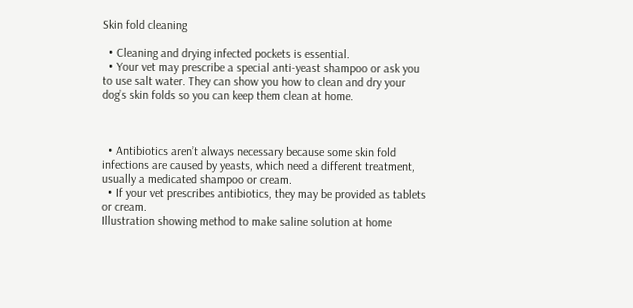Skin fold cleaning

  • Cleaning and drying infected pockets is essential.
  • Your vet may prescribe a special anti-yeast shampoo or ask you to use salt water. They can show you how to clean and dry your dog’s skin folds so you can keep them clean at home.



  • Antibiotics aren’t always necessary because some skin fold infections are caused by yeasts, which need a different treatment, usually a medicated shampoo or cream.
  • If your vet prescribes antibiotics, they may be provided as tablets or cream.
Illustration showing method to make saline solution at home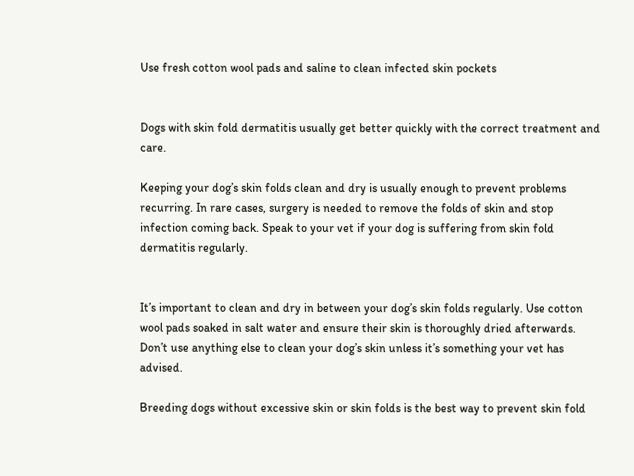Use fresh cotton wool pads and saline to clean infected skin pockets


Dogs with skin fold dermatitis usually get better quickly with the correct treatment and care.

Keeping your dog’s skin folds clean and dry is usually enough to prevent problems recurring. In rare cases, surgery is needed to remove the folds of skin and stop infection coming back. Speak to your vet if your dog is suffering from skin fold dermatitis regularly.


It’s important to clean and dry in between your dog’s skin folds regularly. Use cotton wool pads soaked in salt water and ensure their skin is thoroughly dried afterwards. Don’t use anything else to clean your dog’s skin unless it’s something your vet has advised.

Breeding dogs without excessive skin or skin folds is the best way to prevent skin fold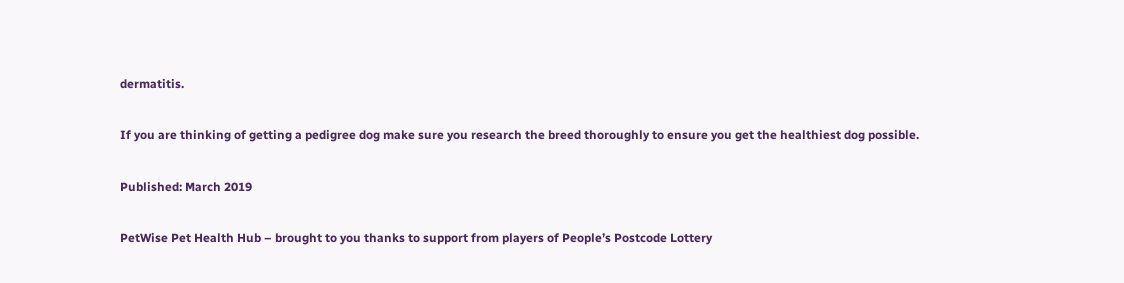dermatitis.

If you are thinking of getting a pedigree dog make sure you research the breed thoroughly to ensure you get the healthiest dog possible.

Published: March 2019

PetWise Pet Health Hub – brought to you thanks to support from players of People’s Postcode Lottery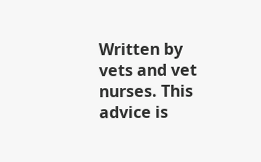Written by vets and vet nurses. This advice is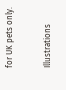for UK pets only.

Illustrations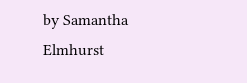by Samantha Elmhurst